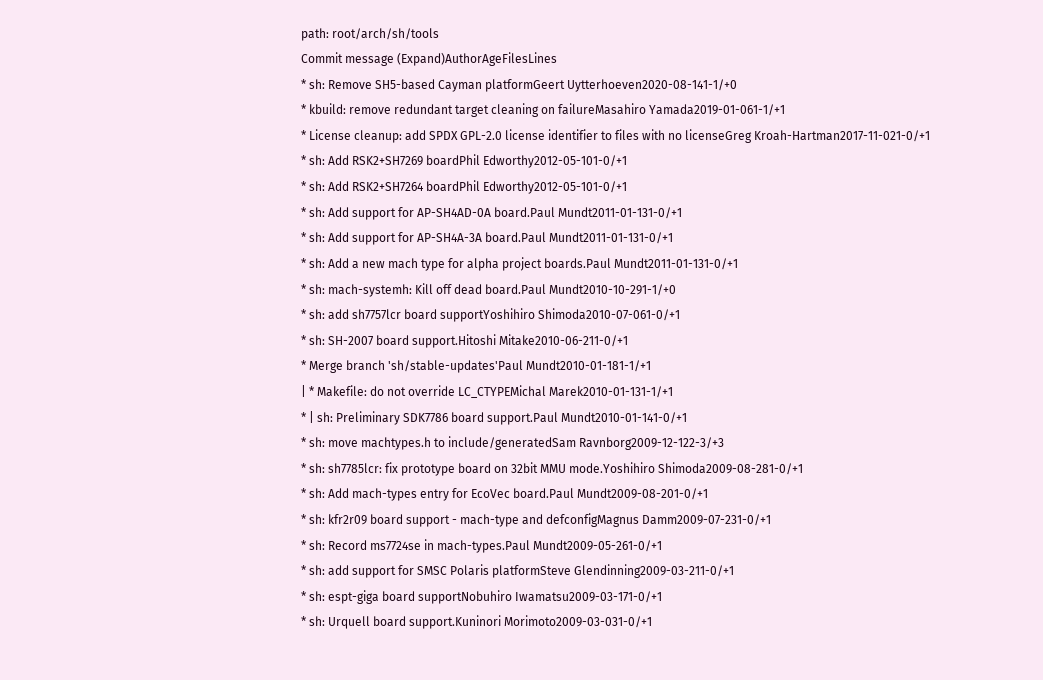path: root/arch/sh/tools
Commit message (Expand)AuthorAgeFilesLines
* sh: Remove SH5-based Cayman platformGeert Uytterhoeven2020-08-141-1/+0
* kbuild: remove redundant target cleaning on failureMasahiro Yamada2019-01-061-1/+1
* License cleanup: add SPDX GPL-2.0 license identifier to files with no licenseGreg Kroah-Hartman2017-11-021-0/+1
* sh: Add RSK2+SH7269 boardPhil Edworthy2012-05-101-0/+1
* sh: Add RSK2+SH7264 boardPhil Edworthy2012-05-101-0/+1
* sh: Add support for AP-SH4AD-0A board.Paul Mundt2011-01-131-0/+1
* sh: Add support for AP-SH4A-3A board.Paul Mundt2011-01-131-0/+1
* sh: Add a new mach type for alpha project boards.Paul Mundt2011-01-131-0/+1
* sh: mach-systemh: Kill off dead board.Paul Mundt2010-10-291-1/+0
* sh: add sh7757lcr board supportYoshihiro Shimoda2010-07-061-0/+1
* sh: SH-2007 board support.Hitoshi Mitake2010-06-211-0/+1
* Merge branch 'sh/stable-updates'Paul Mundt2010-01-181-1/+1
| * Makefile: do not override LC_CTYPEMichal Marek2010-01-131-1/+1
* | sh: Preliminary SDK7786 board support.Paul Mundt2010-01-141-0/+1
* sh: move machtypes.h to include/generatedSam Ravnborg2009-12-122-3/+3
* sh: sh7785lcr: fix prototype board on 32bit MMU mode.Yoshihiro Shimoda2009-08-281-0/+1
* sh: Add mach-types entry for EcoVec board.Paul Mundt2009-08-201-0/+1
* sh: kfr2r09 board support - mach-type and defconfigMagnus Damm2009-07-231-0/+1
* sh: Record ms7724se in mach-types.Paul Mundt2009-05-261-0/+1
* sh: add support for SMSC Polaris platformSteve Glendinning2009-03-211-0/+1
* sh: espt-giga board supportNobuhiro Iwamatsu2009-03-171-0/+1
* sh: Urquell board support.Kuninori Morimoto2009-03-031-0/+1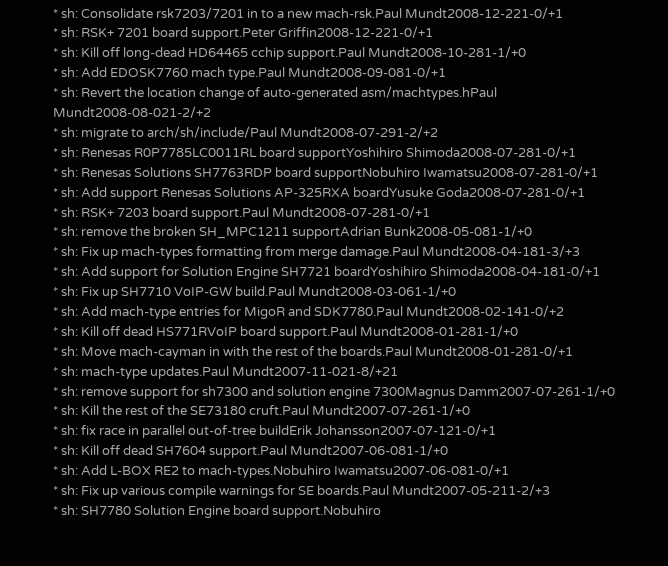* sh: Consolidate rsk7203/7201 in to a new mach-rsk.Paul Mundt2008-12-221-0/+1
* sh: RSK+ 7201 board support.Peter Griffin2008-12-221-0/+1
* sh: Kill off long-dead HD64465 cchip support.Paul Mundt2008-10-281-1/+0
* sh: Add EDOSK7760 mach type.Paul Mundt2008-09-081-0/+1
* sh: Revert the location change of auto-generated asm/machtypes.hPaul Mundt2008-08-021-2/+2
* sh: migrate to arch/sh/include/Paul Mundt2008-07-291-2/+2
* sh: Renesas R0P7785LC0011RL board supportYoshihiro Shimoda2008-07-281-0/+1
* sh: Renesas Solutions SH7763RDP board supportNobuhiro Iwamatsu2008-07-281-0/+1
* sh: Add support Renesas Solutions AP-325RXA boardYusuke Goda2008-07-281-0/+1
* sh: RSK+ 7203 board support.Paul Mundt2008-07-281-0/+1
* sh: remove the broken SH_MPC1211 supportAdrian Bunk2008-05-081-1/+0
* sh: Fix up mach-types formatting from merge damage.Paul Mundt2008-04-181-3/+3
* sh: Add support for Solution Engine SH7721 boardYoshihiro Shimoda2008-04-181-0/+1
* sh: Fix up SH7710 VoIP-GW build.Paul Mundt2008-03-061-1/+0
* sh: Add mach-type entries for MigoR and SDK7780.Paul Mundt2008-02-141-0/+2
* sh: Kill off dead HS771RVoIP board support.Paul Mundt2008-01-281-1/+0
* sh: Move mach-cayman in with the rest of the boards.Paul Mundt2008-01-281-0/+1
* sh: mach-type updates.Paul Mundt2007-11-021-8/+21
* sh: remove support for sh7300 and solution engine 7300Magnus Damm2007-07-261-1/+0
* sh: Kill the rest of the SE73180 cruft.Paul Mundt2007-07-261-1/+0
* sh: fix race in parallel out-of-tree buildErik Johansson2007-07-121-0/+1
* sh: Kill off dead SH7604 support.Paul Mundt2007-06-081-1/+0
* sh: Add L-BOX RE2 to mach-types.Nobuhiro Iwamatsu2007-06-081-0/+1
* sh: Fix up various compile warnings for SE boards.Paul Mundt2007-05-211-2/+3
* sh: SH7780 Solution Engine board support.Nobuhiro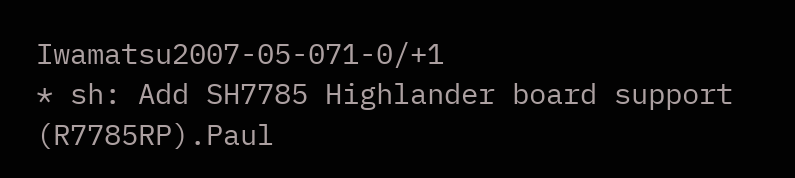Iwamatsu2007-05-071-0/+1
* sh: Add SH7785 Highlander board support (R7785RP).Paul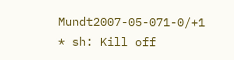Mundt2007-05-071-0/+1
* sh: Kill off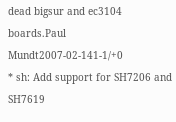dead bigsur and ec3104 boards.Paul Mundt2007-02-141-1/+0
* sh: Add support for SH7206 and SH7619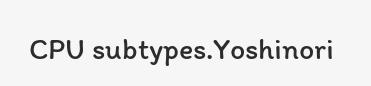CPU subtypes.Yoshinori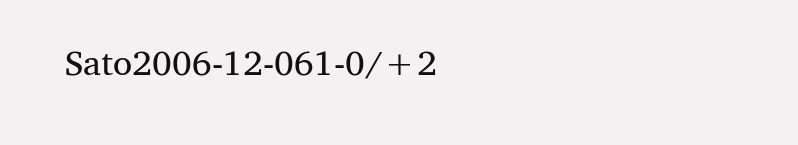Sato2006-12-061-0/+2